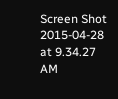Screen Shot 2015-04-28 at 9.34.27 AM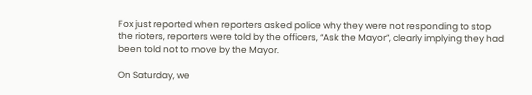Fox just reported when reporters asked police why they were not responding to stop the rioters, reporters were told by the officers, “Ask the Mayor”, clearly implying they had been told not to move by the Mayor.

On Saturday, we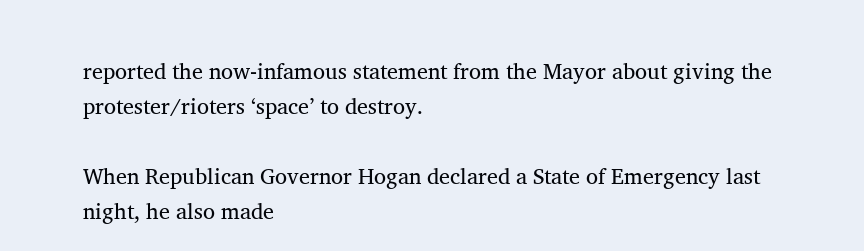reported the now-infamous statement from the Mayor about giving the protester/rioters ‘space’ to destroy.

When Republican Governor Hogan declared a State of Emergency last night, he also made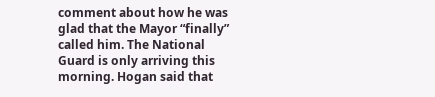comment about how he was glad that the Mayor “finally” called him. The National Guard is only arriving this morning. Hogan said that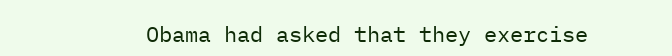Obama had asked that they exercise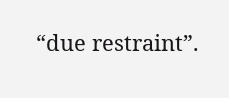“due restraint”.